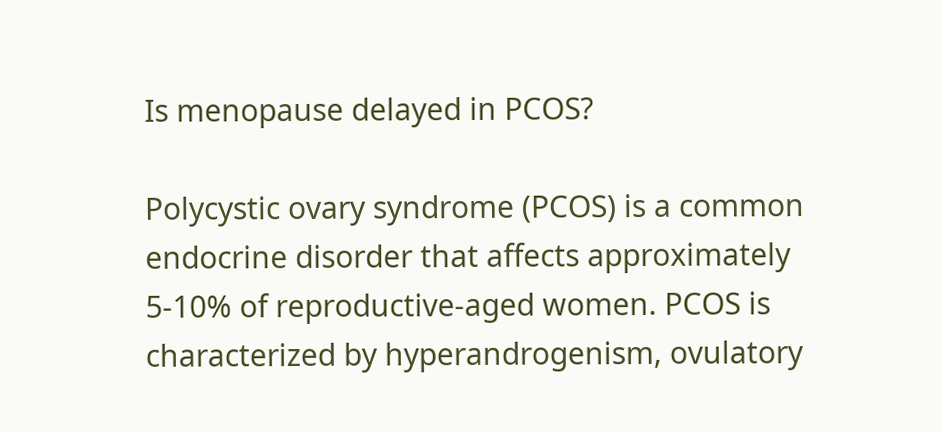Is menopause delayed in PCOS?

Polycystic ovary syndrome (PCOS) is a common endocrine disorder that affects approximately 5-10% of reproductive-aged women. PCOS is characterized by hyperandrogenism, ovulatory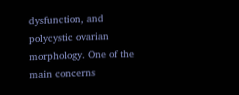dysfunction, and polycystic ovarian morphology. One of the main concerns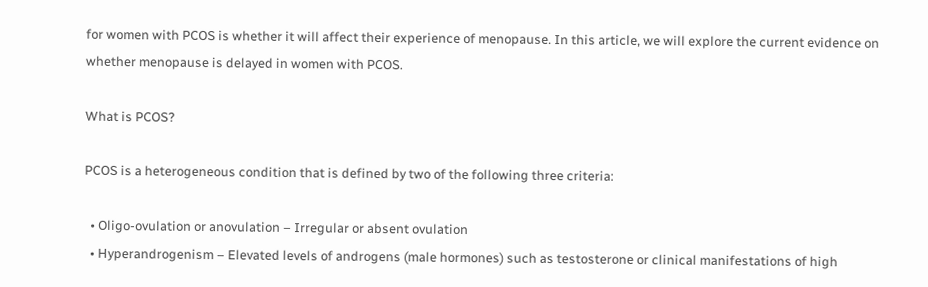for women with PCOS is whether it will affect their experience of menopause. In this article, we will explore the current evidence on whether menopause is delayed in women with PCOS.

What is PCOS?

PCOS is a heterogeneous condition that is defined by two of the following three criteria:

  • Oligo-ovulation or anovulation – Irregular or absent ovulation
  • Hyperandrogenism – Elevated levels of androgens (male hormones) such as testosterone or clinical manifestations of high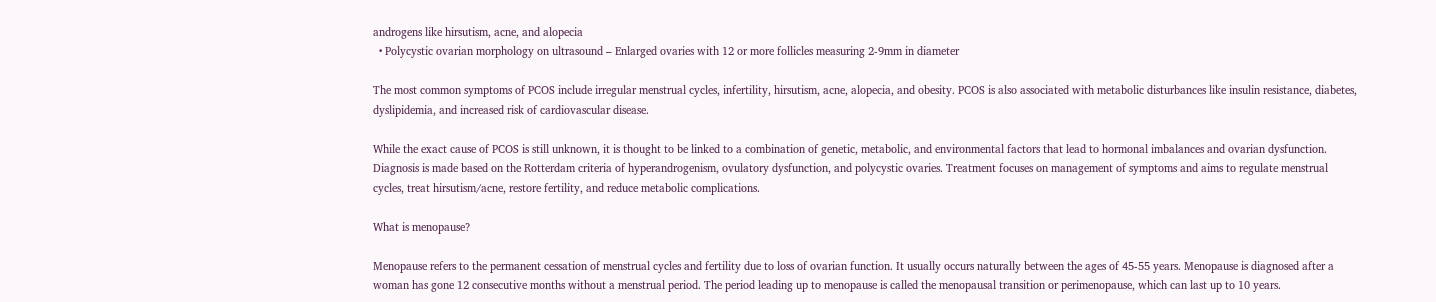androgens like hirsutism, acne, and alopecia
  • Polycystic ovarian morphology on ultrasound – Enlarged ovaries with 12 or more follicles measuring 2-9mm in diameter

The most common symptoms of PCOS include irregular menstrual cycles, infertility, hirsutism, acne, alopecia, and obesity. PCOS is also associated with metabolic disturbances like insulin resistance, diabetes, dyslipidemia, and increased risk of cardiovascular disease.

While the exact cause of PCOS is still unknown, it is thought to be linked to a combination of genetic, metabolic, and environmental factors that lead to hormonal imbalances and ovarian dysfunction. Diagnosis is made based on the Rotterdam criteria of hyperandrogenism, ovulatory dysfunction, and polycystic ovaries. Treatment focuses on management of symptoms and aims to regulate menstrual cycles, treat hirsutism/acne, restore fertility, and reduce metabolic complications.

What is menopause?

Menopause refers to the permanent cessation of menstrual cycles and fertility due to loss of ovarian function. It usually occurs naturally between the ages of 45-55 years. Menopause is diagnosed after a woman has gone 12 consecutive months without a menstrual period. The period leading up to menopause is called the menopausal transition or perimenopause, which can last up to 10 years.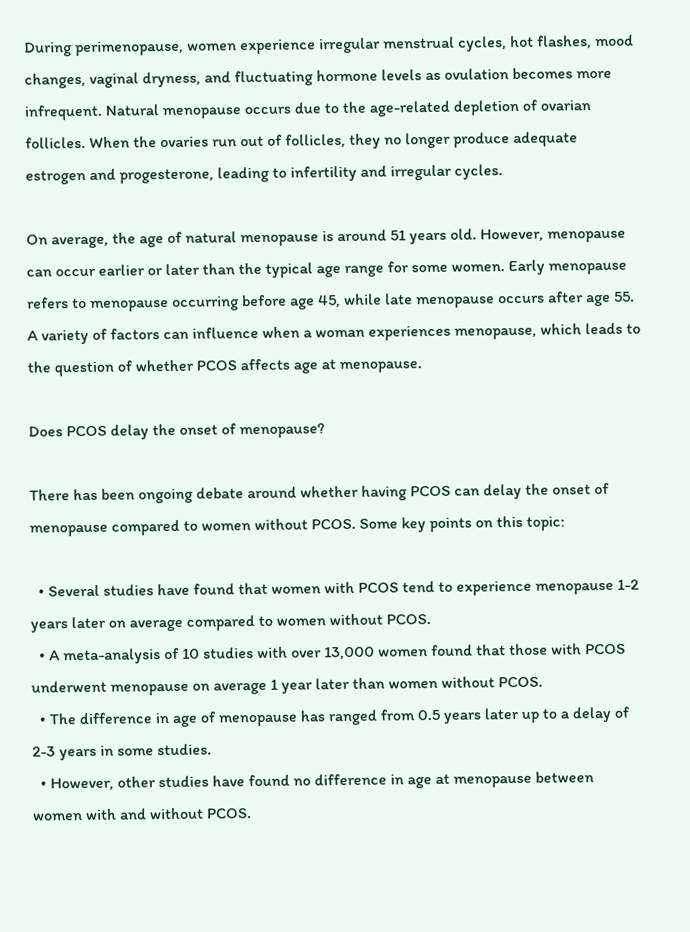During perimenopause, women experience irregular menstrual cycles, hot flashes, mood changes, vaginal dryness, and fluctuating hormone levels as ovulation becomes more infrequent. Natural menopause occurs due to the age-related depletion of ovarian follicles. When the ovaries run out of follicles, they no longer produce adequate estrogen and progesterone, leading to infertility and irregular cycles.

On average, the age of natural menopause is around 51 years old. However, menopause can occur earlier or later than the typical age range for some women. Early menopause refers to menopause occurring before age 45, while late menopause occurs after age 55. A variety of factors can influence when a woman experiences menopause, which leads to the question of whether PCOS affects age at menopause.

Does PCOS delay the onset of menopause?

There has been ongoing debate around whether having PCOS can delay the onset of menopause compared to women without PCOS. Some key points on this topic:

  • Several studies have found that women with PCOS tend to experience menopause 1-2 years later on average compared to women without PCOS.
  • A meta-analysis of 10 studies with over 13,000 women found that those with PCOS underwent menopause on average 1 year later than women without PCOS.
  • The difference in age of menopause has ranged from 0.5 years later up to a delay of 2-3 years in some studies.
  • However, other studies have found no difference in age at menopause between women with and without PCOS.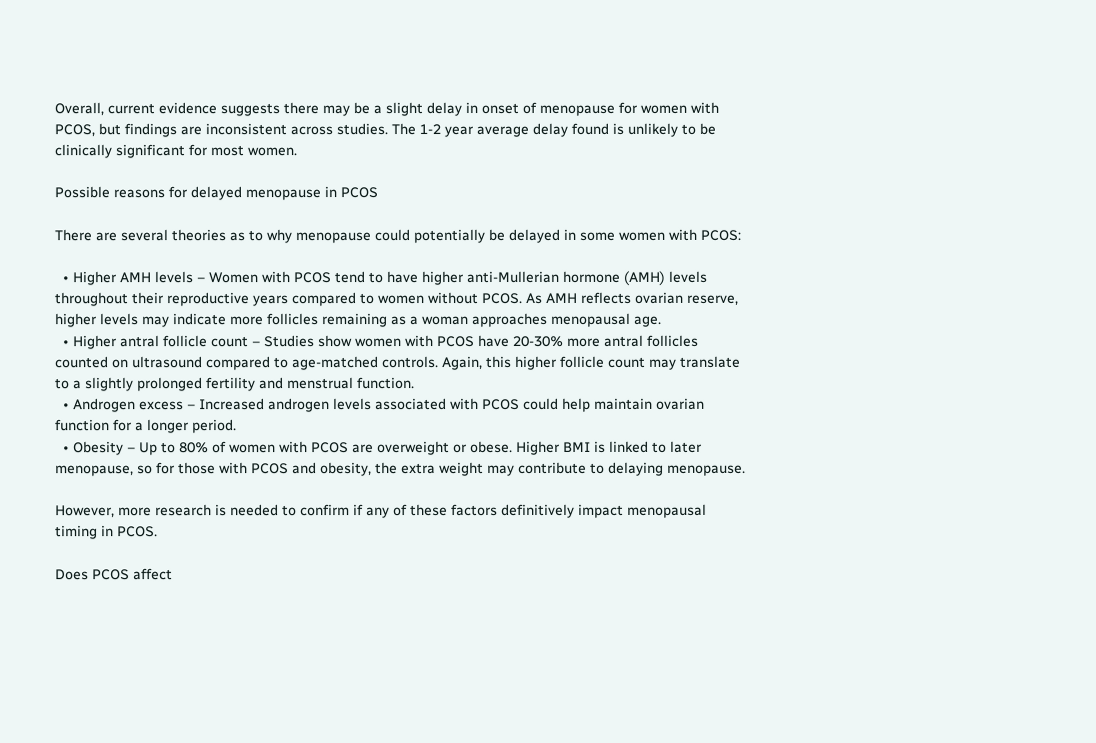Overall, current evidence suggests there may be a slight delay in onset of menopause for women with PCOS, but findings are inconsistent across studies. The 1-2 year average delay found is unlikely to be clinically significant for most women.

Possible reasons for delayed menopause in PCOS

There are several theories as to why menopause could potentially be delayed in some women with PCOS:

  • Higher AMH levels – Women with PCOS tend to have higher anti-Mullerian hormone (AMH) levels throughout their reproductive years compared to women without PCOS. As AMH reflects ovarian reserve, higher levels may indicate more follicles remaining as a woman approaches menopausal age.
  • Higher antral follicle count – Studies show women with PCOS have 20-30% more antral follicles counted on ultrasound compared to age-matched controls. Again, this higher follicle count may translate to a slightly prolonged fertility and menstrual function.
  • Androgen excess – Increased androgen levels associated with PCOS could help maintain ovarian function for a longer period.
  • Obesity – Up to 80% of women with PCOS are overweight or obese. Higher BMI is linked to later menopause, so for those with PCOS and obesity, the extra weight may contribute to delaying menopause.

However, more research is needed to confirm if any of these factors definitively impact menopausal timing in PCOS.

Does PCOS affect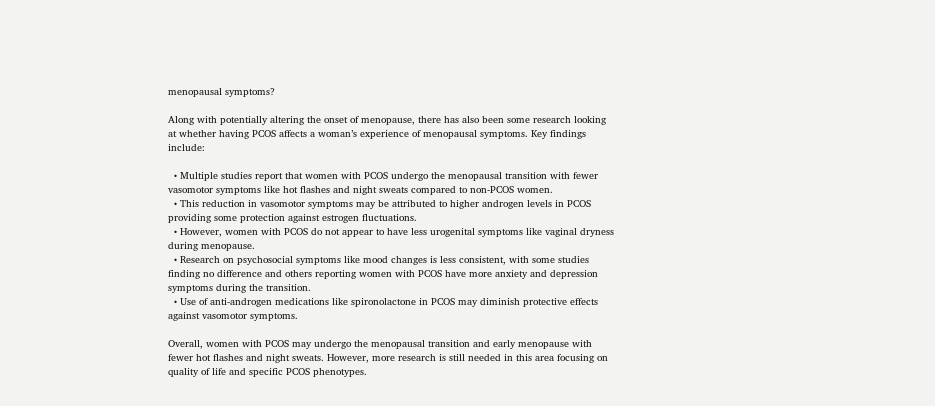menopausal symptoms?

Along with potentially altering the onset of menopause, there has also been some research looking at whether having PCOS affects a woman’s experience of menopausal symptoms. Key findings include:

  • Multiple studies report that women with PCOS undergo the menopausal transition with fewer vasomotor symptoms like hot flashes and night sweats compared to non-PCOS women.
  • This reduction in vasomotor symptoms may be attributed to higher androgen levels in PCOS providing some protection against estrogen fluctuations.
  • However, women with PCOS do not appear to have less urogenital symptoms like vaginal dryness during menopause.
  • Research on psychosocial symptoms like mood changes is less consistent, with some studies finding no difference and others reporting women with PCOS have more anxiety and depression symptoms during the transition.
  • Use of anti-androgen medications like spironolactone in PCOS may diminish protective effects against vasomotor symptoms.

Overall, women with PCOS may undergo the menopausal transition and early menopause with fewer hot flashes and night sweats. However, more research is still needed in this area focusing on quality of life and specific PCOS phenotypes.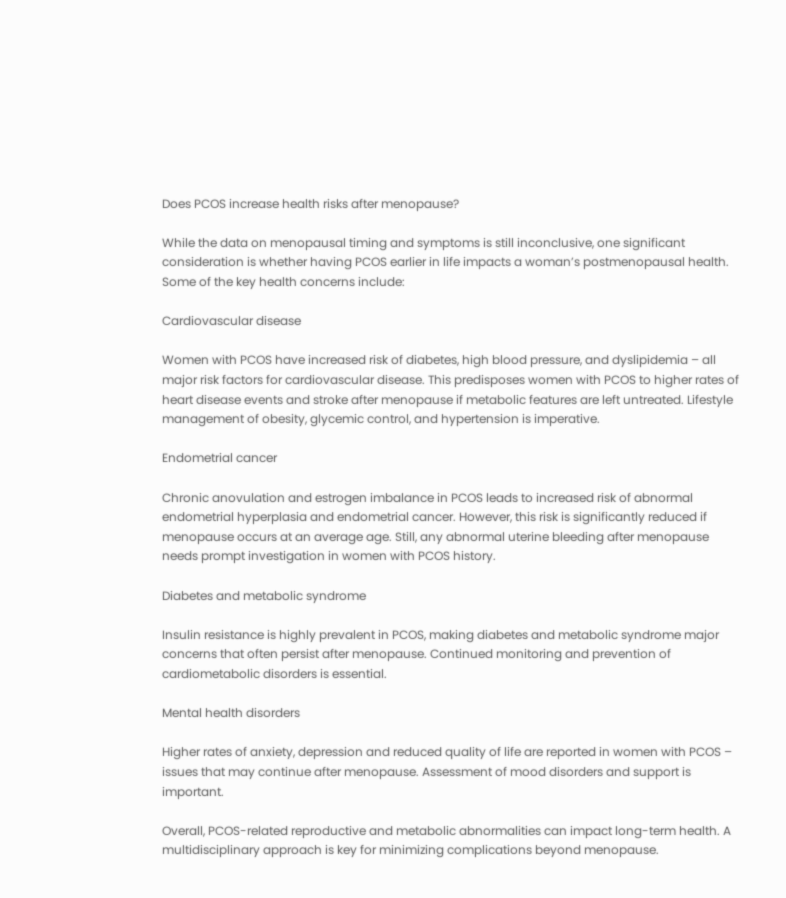Does PCOS increase health risks after menopause?

While the data on menopausal timing and symptoms is still inconclusive, one significant consideration is whether having PCOS earlier in life impacts a woman’s postmenopausal health. Some of the key health concerns include:

Cardiovascular disease

Women with PCOS have increased risk of diabetes, high blood pressure, and dyslipidemia – all major risk factors for cardiovascular disease. This predisposes women with PCOS to higher rates of heart disease events and stroke after menopause if metabolic features are left untreated. Lifestyle management of obesity, glycemic control, and hypertension is imperative.

Endometrial cancer

Chronic anovulation and estrogen imbalance in PCOS leads to increased risk of abnormal endometrial hyperplasia and endometrial cancer. However, this risk is significantly reduced if menopause occurs at an average age. Still, any abnormal uterine bleeding after menopause needs prompt investigation in women with PCOS history.

Diabetes and metabolic syndrome

Insulin resistance is highly prevalent in PCOS, making diabetes and metabolic syndrome major concerns that often persist after menopause. Continued monitoring and prevention of cardiometabolic disorders is essential.

Mental health disorders

Higher rates of anxiety, depression and reduced quality of life are reported in women with PCOS – issues that may continue after menopause. Assessment of mood disorders and support is important.

Overall, PCOS-related reproductive and metabolic abnormalities can impact long-term health. A multidisciplinary approach is key for minimizing complications beyond menopause.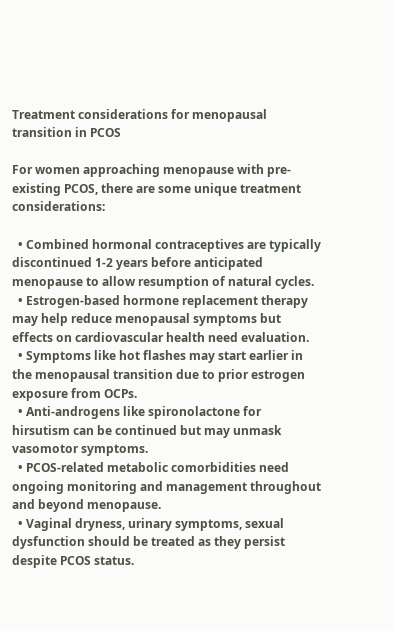Treatment considerations for menopausal transition in PCOS

For women approaching menopause with pre-existing PCOS, there are some unique treatment considerations:

  • Combined hormonal contraceptives are typically discontinued 1-2 years before anticipated menopause to allow resumption of natural cycles.
  • Estrogen-based hormone replacement therapy may help reduce menopausal symptoms but effects on cardiovascular health need evaluation.
  • Symptoms like hot flashes may start earlier in the menopausal transition due to prior estrogen exposure from OCPs.
  • Anti-androgens like spironolactone for hirsutism can be continued but may unmask vasomotor symptoms.
  • PCOS-related metabolic comorbidities need ongoing monitoring and management throughout and beyond menopause.
  • Vaginal dryness, urinary symptoms, sexual dysfunction should be treated as they persist despite PCOS status.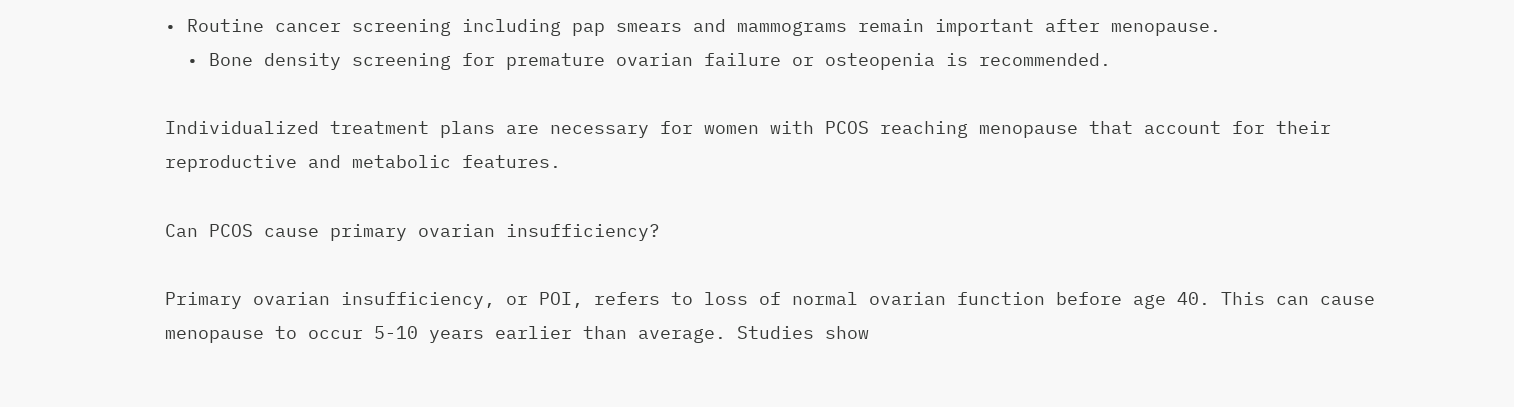• Routine cancer screening including pap smears and mammograms remain important after menopause.
  • Bone density screening for premature ovarian failure or osteopenia is recommended.

Individualized treatment plans are necessary for women with PCOS reaching menopause that account for their reproductive and metabolic features.

Can PCOS cause primary ovarian insufficiency?

Primary ovarian insufficiency, or POI, refers to loss of normal ovarian function before age 40. This can cause menopause to occur 5-10 years earlier than average. Studies show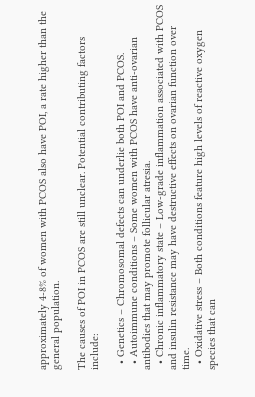approximately 4-8% of women with PCOS also have POI, a rate higher than the general population.

The causes of POI in PCOS are still unclear. Potential contributing factors include:

  • Genetics – Chromosomal defects can underlie both POI and PCOS.
  • Autoimmune conditions – Some women with PCOS have anti-ovarian antibodies that may promote follicular atresia.
  • Chronic inflammatory state – Low-grade inflammation associated with PCOS and insulin resistance may have destructive effects on ovarian function over time.
  • Oxidative stress – Both conditions feature high levels of reactive oxygen species that can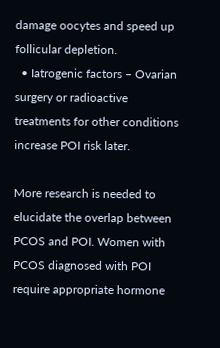damage oocytes and speed up follicular depletion.
  • Iatrogenic factors – Ovarian surgery or radioactive treatments for other conditions increase POI risk later.

More research is needed to elucidate the overlap between PCOS and POI. Women with PCOS diagnosed with POI require appropriate hormone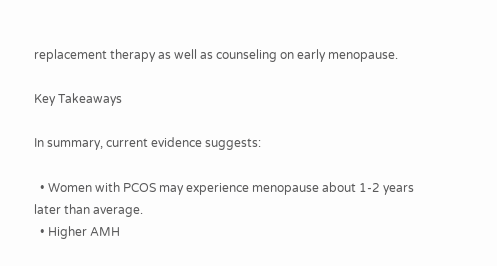replacement therapy as well as counseling on early menopause.

Key Takeaways

In summary, current evidence suggests:

  • Women with PCOS may experience menopause about 1-2 years later than average.
  • Higher AMH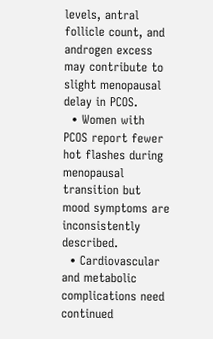levels, antral follicle count, and androgen excess may contribute to slight menopausal delay in PCOS.
  • Women with PCOS report fewer hot flashes during menopausal transition but mood symptoms are inconsistently described.
  • Cardiovascular and metabolic complications need continued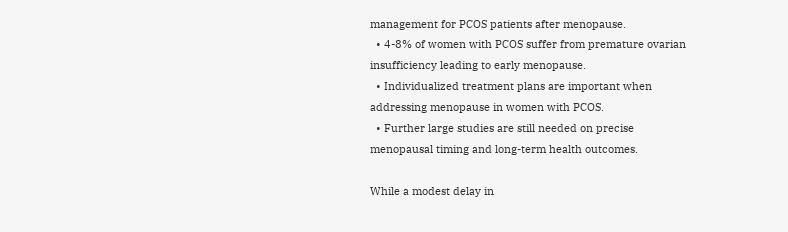management for PCOS patients after menopause.
  • 4-8% of women with PCOS suffer from premature ovarian insufficiency leading to early menopause.
  • Individualized treatment plans are important when addressing menopause in women with PCOS.
  • Further large studies are still needed on precise menopausal timing and long-term health outcomes.

While a modest delay in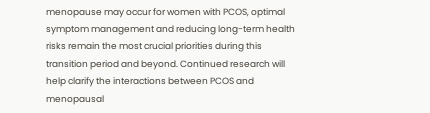menopause may occur for women with PCOS, optimal symptom management and reducing long-term health risks remain the most crucial priorities during this transition period and beyond. Continued research will help clarify the interactions between PCOS and menopausal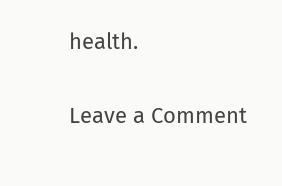health.

Leave a Comment